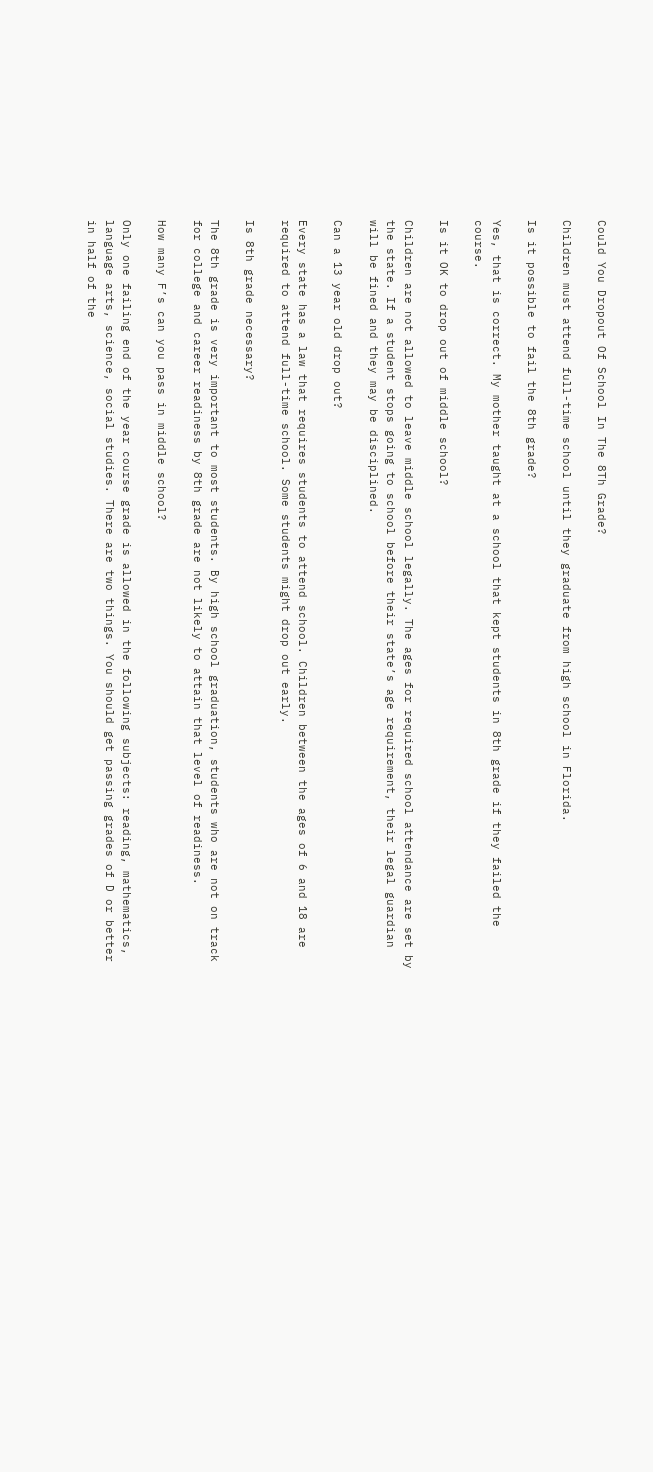Could You Dropout Of School In The 8Th Grade?

Children must attend full-time school until they graduate from high school in Florida.

Is it possible to fail the 8th grade?

Yes, that is correct. My mother taught at a school that kept students in 8th grade if they failed the course.

Is it OK to drop out of middle school?

Children are not allowed to leave middle school legally. The ages for required school attendance are set by the state. If a student stops going to school before their state’s age requirement, their legal guardian will be fined and they may be disciplined.

Can a 13 year old drop out?

Every state has a law that requires students to attend school. Children between the ages of 6 and 18 are required to attend full-time school. Some students might drop out early.

Is 8th grade necessary?

The 8th grade is very important to most students. By high school graduation, students who are not on track for college and career readiness by 8th grade are not likely to attain that level of readiness.

How many F’s can you pass in middle school?

Only one failing end of the year course grade is allowed in the following subjects: reading, mathematics, language arts, science, social studies. There are two things. You should get passing grades of D or better in half of the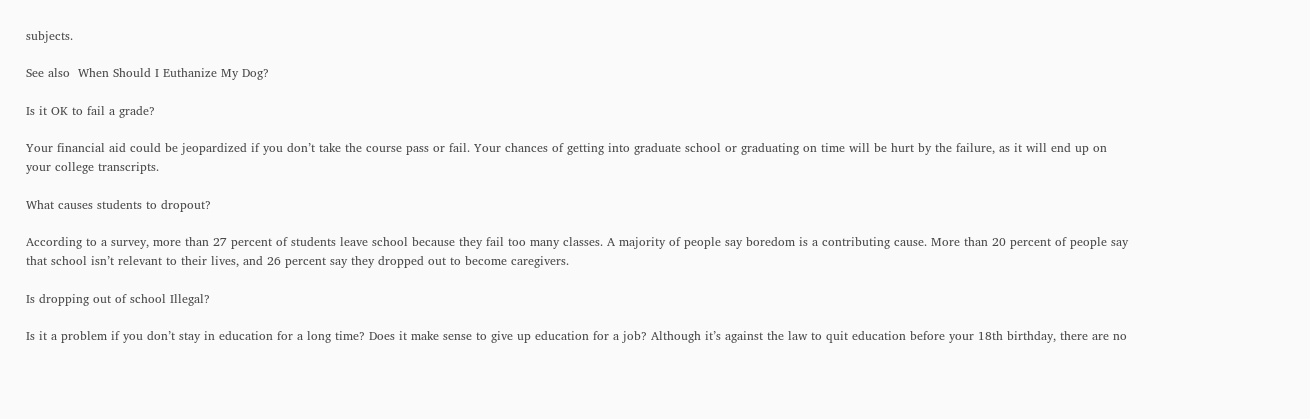subjects.

See also  When Should I Euthanize My Dog?

Is it OK to fail a grade?

Your financial aid could be jeopardized if you don’t take the course pass or fail. Your chances of getting into graduate school or graduating on time will be hurt by the failure, as it will end up on your college transcripts.

What causes students to dropout?

According to a survey, more than 27 percent of students leave school because they fail too many classes. A majority of people say boredom is a contributing cause. More than 20 percent of people say that school isn’t relevant to their lives, and 26 percent say they dropped out to become caregivers.

Is dropping out of school Illegal?

Is it a problem if you don’t stay in education for a long time? Does it make sense to give up education for a job? Although it’s against the law to quit education before your 18th birthday, there are no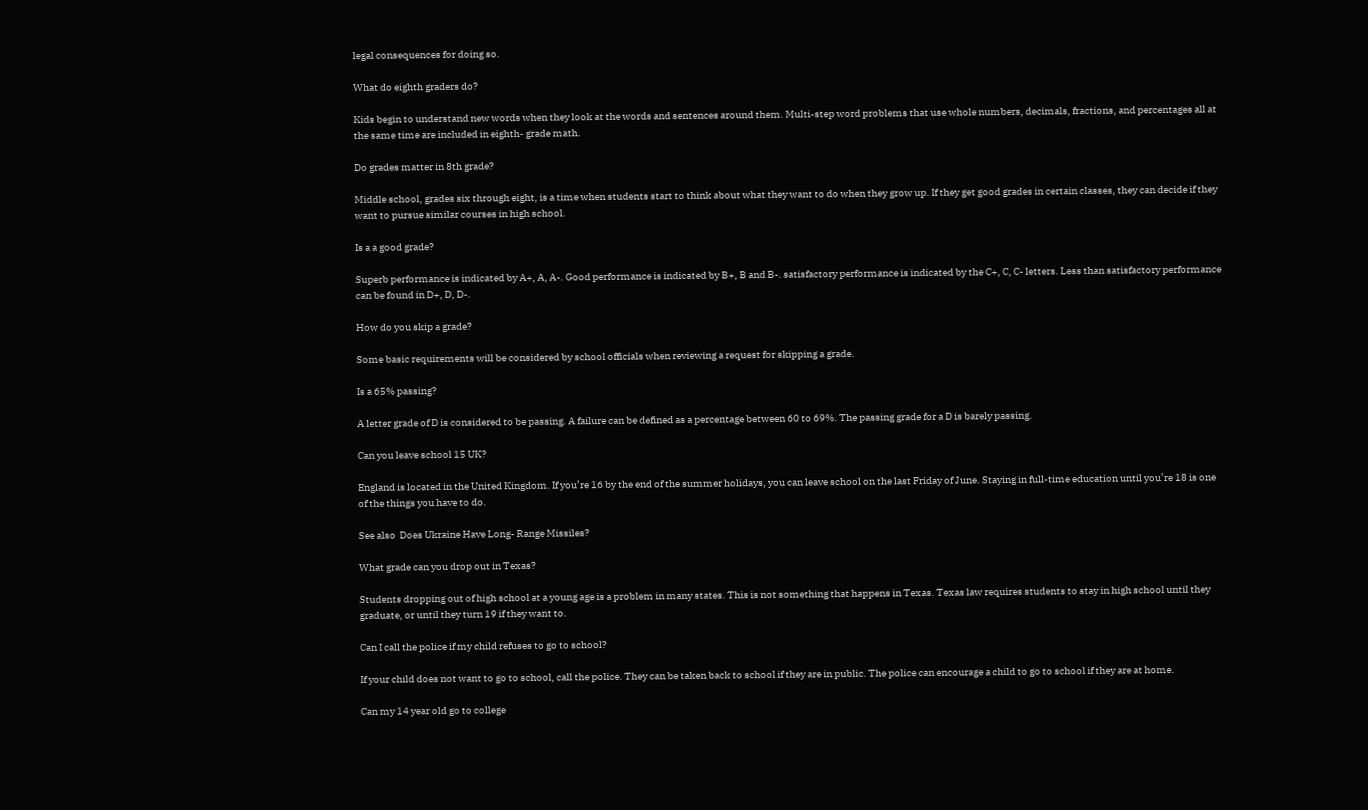legal consequences for doing so.

What do eighth graders do?

Kids begin to understand new words when they look at the words and sentences around them. Multi-step word problems that use whole numbers, decimals, fractions, and percentages all at the same time are included in eighth- grade math.

Do grades matter in 8th grade?

Middle school, grades six through eight, is a time when students start to think about what they want to do when they grow up. If they get good grades in certain classes, they can decide if they want to pursue similar courses in high school.

Is a a good grade?

Superb performance is indicated by A+, A, A-. Good performance is indicated by B+, B and B-. satisfactory performance is indicated by the C+, C, C- letters. Less than satisfactory performance can be found in D+, D, D-.

How do you skip a grade?

Some basic requirements will be considered by school officials when reviewing a request for skipping a grade.

Is a 65% passing?

A letter grade of D is considered to be passing. A failure can be defined as a percentage between 60 to 69%. The passing grade for a D is barely passing.

Can you leave school 15 UK?

England is located in the United Kingdom. If you’re 16 by the end of the summer holidays, you can leave school on the last Friday of June. Staying in full-time education until you’re 18 is one of the things you have to do.

See also  Does Ukraine Have Long- Range Missiles?

What grade can you drop out in Texas?

Students dropping out of high school at a young age is a problem in many states. This is not something that happens in Texas. Texas law requires students to stay in high school until they graduate, or until they turn 19 if they want to.

Can I call the police if my child refuses to go to school?

If your child does not want to go to school, call the police. They can be taken back to school if they are in public. The police can encourage a child to go to school if they are at home.

Can my 14 year old go to college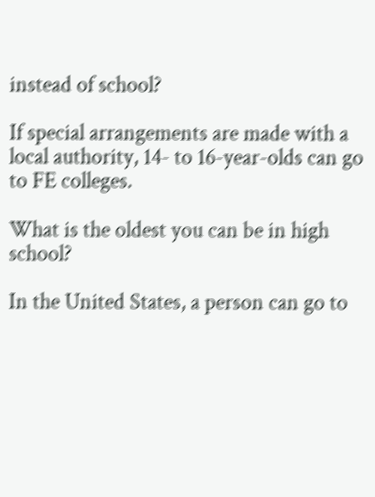instead of school?

If special arrangements are made with a local authority, 14- to 16-year-olds can go to FE colleges.

What is the oldest you can be in high school?

In the United States, a person can go to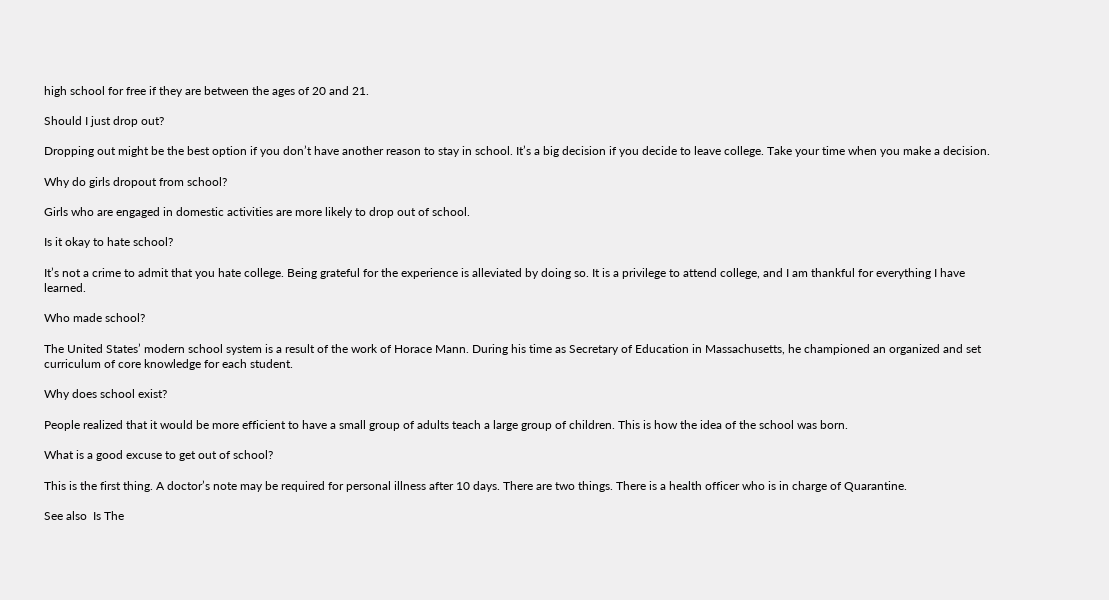high school for free if they are between the ages of 20 and 21.

Should I just drop out?

Dropping out might be the best option if you don’t have another reason to stay in school. It’s a big decision if you decide to leave college. Take your time when you make a decision.

Why do girls dropout from school?

Girls who are engaged in domestic activities are more likely to drop out of school.

Is it okay to hate school?

It’s not a crime to admit that you hate college. Being grateful for the experience is alleviated by doing so. It is a privilege to attend college, and I am thankful for everything I have learned.

Who made school?

The United States’ modern school system is a result of the work of Horace Mann. During his time as Secretary of Education in Massachusetts, he championed an organized and set curriculum of core knowledge for each student.

Why does school exist?

People realized that it would be more efficient to have a small group of adults teach a large group of children. This is how the idea of the school was born.

What is a good excuse to get out of school?

This is the first thing. A doctor’s note may be required for personal illness after 10 days. There are two things. There is a health officer who is in charge of Quarantine.

See also  Is The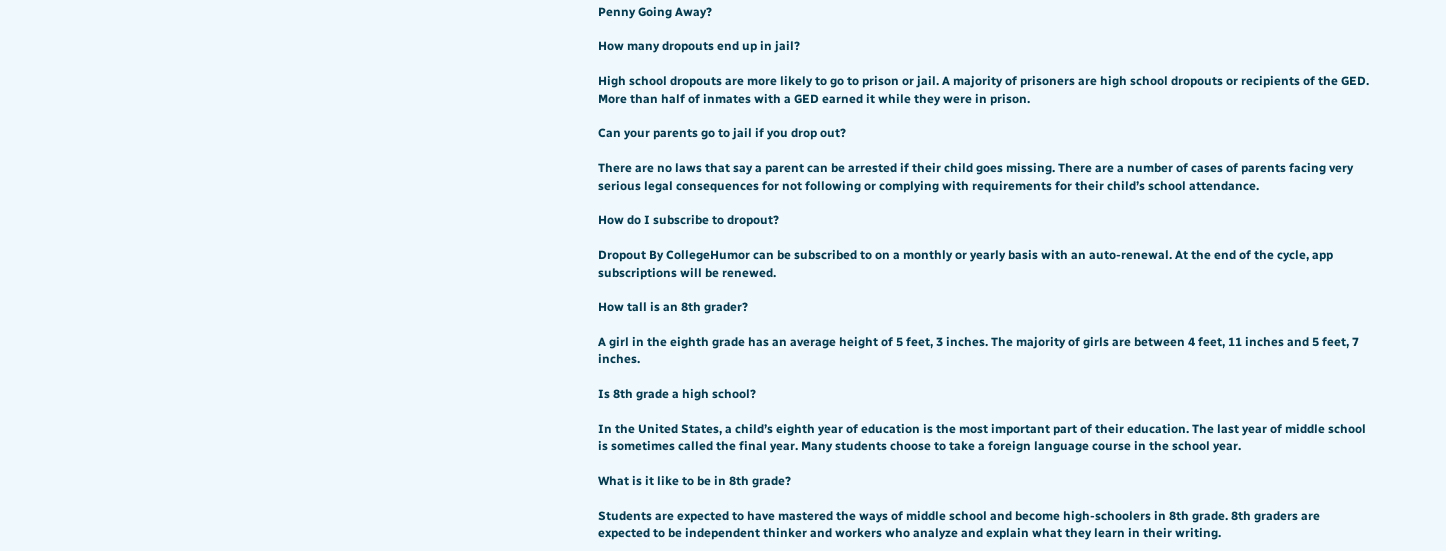Penny Going Away?

How many dropouts end up in jail?

High school dropouts are more likely to go to prison or jail. A majority of prisoners are high school dropouts or recipients of the GED. More than half of inmates with a GED earned it while they were in prison.

Can your parents go to jail if you drop out?

There are no laws that say a parent can be arrested if their child goes missing. There are a number of cases of parents facing very serious legal consequences for not following or complying with requirements for their child’s school attendance.

How do I subscribe to dropout?

Dropout By CollegeHumor can be subscribed to on a monthly or yearly basis with an auto-renewal. At the end of the cycle, app subscriptions will be renewed.

How tall is an 8th grader?

A girl in the eighth grade has an average height of 5 feet, 3 inches. The majority of girls are between 4 feet, 11 inches and 5 feet, 7 inches.

Is 8th grade a high school?

In the United States, a child’s eighth year of education is the most important part of their education. The last year of middle school is sometimes called the final year. Many students choose to take a foreign language course in the school year.

What is it like to be in 8th grade?

Students are expected to have mastered the ways of middle school and become high-schoolers in 8th grade. 8th graders are expected to be independent thinker and workers who analyze and explain what they learn in their writing.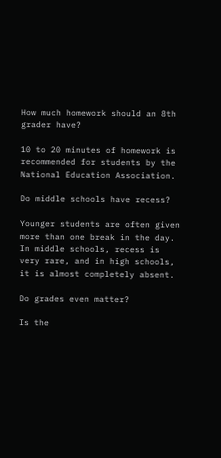How much homework should an 8th grader have?

10 to 20 minutes of homework is recommended for students by the National Education Association.

Do middle schools have recess?

Younger students are often given more than one break in the day. In middle schools, recess is very rare, and in high schools, it is almost completely absent.

Do grades even matter?

Is the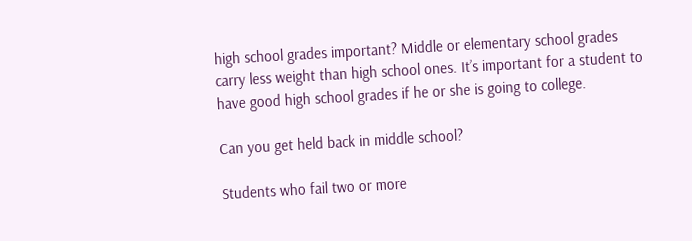high school grades important? Middle or elementary school grades carry less weight than high school ones. It’s important for a student to have good high school grades if he or she is going to college.

Can you get held back in middle school?

Students who fail two or more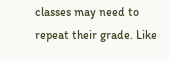classes may need to repeat their grade. Like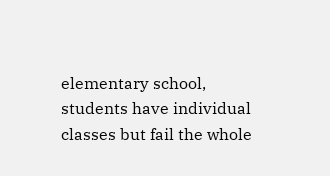elementary school, students have individual classes but fail the whole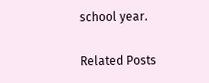school year.

Related Posts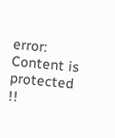error: Content is protected !!